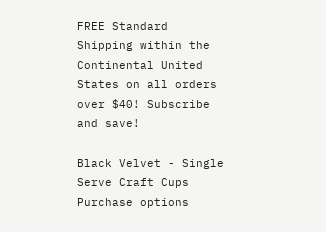FREE Standard Shipping within the Continental United States on all orders over $40! Subscribe and save!

Black Velvet - Single Serve Craft Cups
Purchase options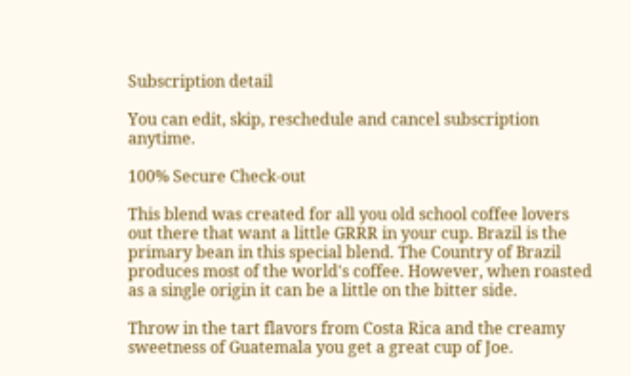Subscription detail

You can edit, skip, reschedule and cancel subscription anytime.

100% Secure Check-out

This blend was created for all you old school coffee lovers out there that want a little GRRR in your cup. Brazil is the primary bean in this special blend. The Country of Brazil produces most of the world's coffee. However, when roasted as a single origin it can be a little on the bitter side.

Throw in the tart flavors from Costa Rica and the creamy sweetness of Guatemala you get a great cup of Joe.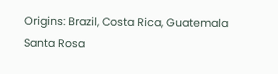Origins: Brazil, Costa Rica, Guatemala Santa Rosa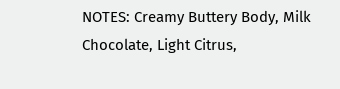NOTES: Creamy Buttery Body, Milk Chocolate, Light Citrus,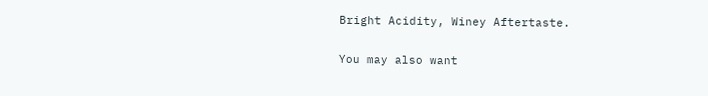Bright Acidity, Winey Aftertaste.

You may also want